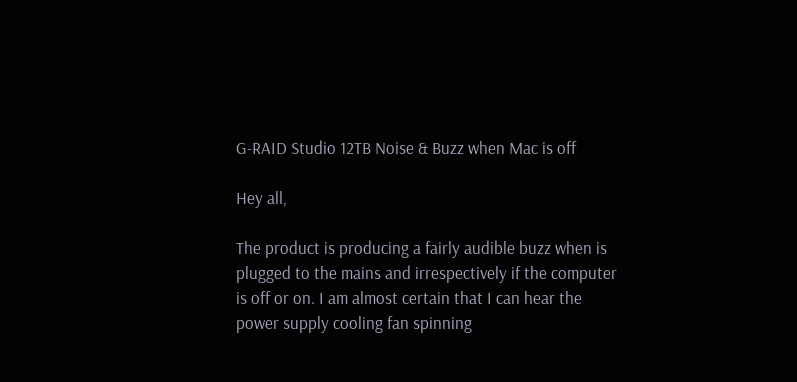G-RAID Studio 12TB Noise & Buzz when Mac is off

Hey all,

The product is producing a fairly audible buzz when is plugged to the mains and irrespectively if the computer is off or on. I am almost certain that I can hear the power supply cooling fan spinning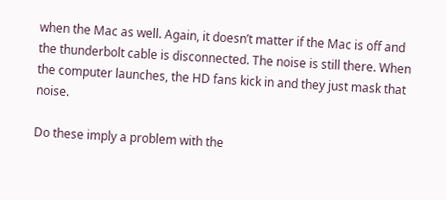when the Mac as well. Again, it doesn’t matter if the Mac is off and the thunderbolt cable is disconnected. The noise is still there. When the computer launches, the HD fans kick in and they just mask that noise.

Do these imply a problem with the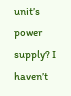unit’s power supply? I haven’t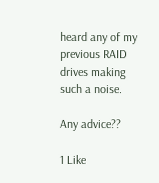heard any of my previous RAID drives making such a noise.

Any advice??

1 Like